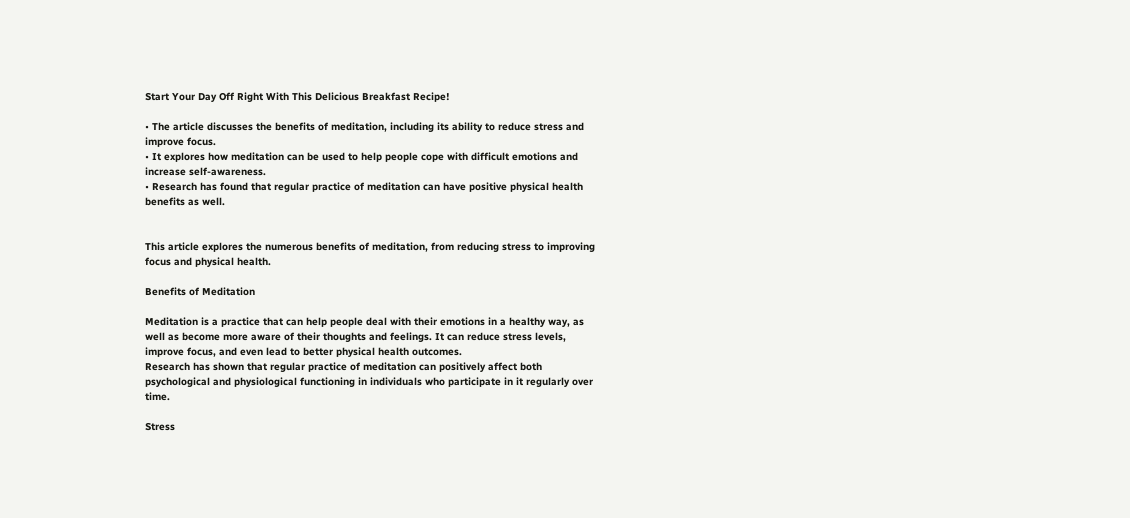Start Your Day Off Right With This Delicious Breakfast Recipe!

• The article discusses the benefits of meditation, including its ability to reduce stress and improve focus.
• It explores how meditation can be used to help people cope with difficult emotions and increase self-awareness.
• Research has found that regular practice of meditation can have positive physical health benefits as well.


This article explores the numerous benefits of meditation, from reducing stress to improving focus and physical health.

Benefits of Meditation

Meditation is a practice that can help people deal with their emotions in a healthy way, as well as become more aware of their thoughts and feelings. It can reduce stress levels, improve focus, and even lead to better physical health outcomes.
Research has shown that regular practice of meditation can positively affect both psychological and physiological functioning in individuals who participate in it regularly over time.

Stress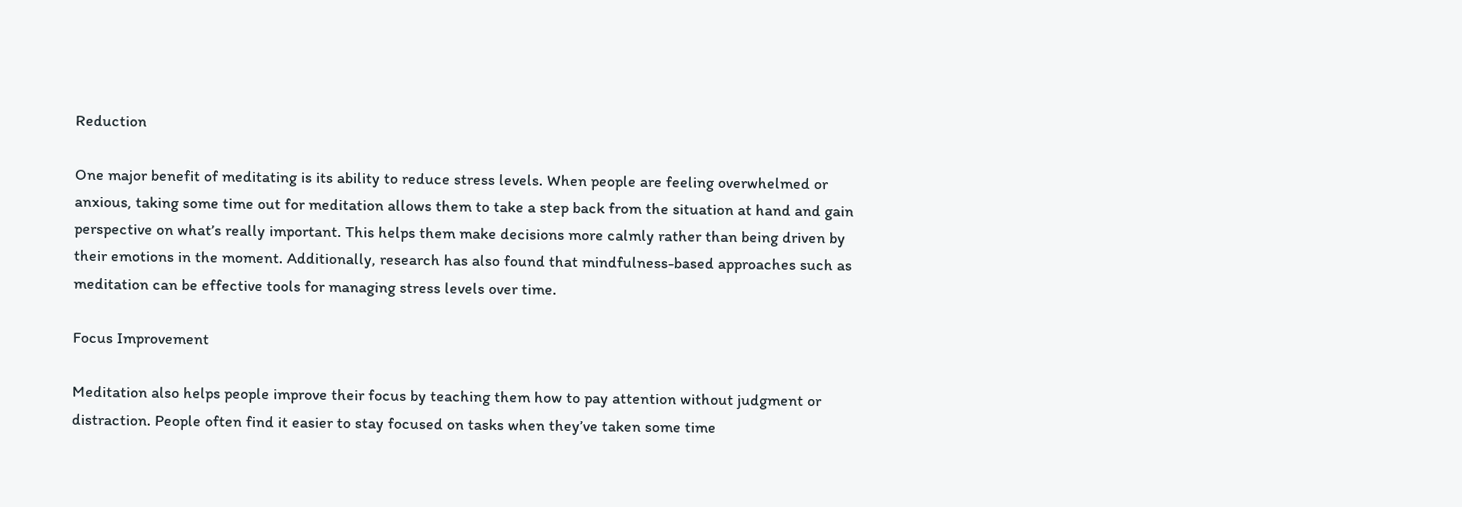Reduction

One major benefit of meditating is its ability to reduce stress levels. When people are feeling overwhelmed or anxious, taking some time out for meditation allows them to take a step back from the situation at hand and gain perspective on what’s really important. This helps them make decisions more calmly rather than being driven by their emotions in the moment. Additionally, research has also found that mindfulness-based approaches such as meditation can be effective tools for managing stress levels over time.

Focus Improvement

Meditation also helps people improve their focus by teaching them how to pay attention without judgment or distraction. People often find it easier to stay focused on tasks when they’ve taken some time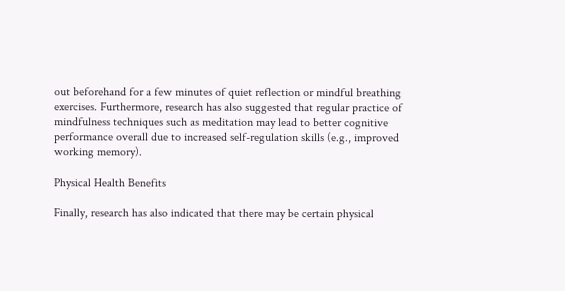out beforehand for a few minutes of quiet reflection or mindful breathing exercises. Furthermore, research has also suggested that regular practice of mindfulness techniques such as meditation may lead to better cognitive performance overall due to increased self-regulation skills (e.g., improved working memory).

Physical Health Benefits

Finally, research has also indicated that there may be certain physical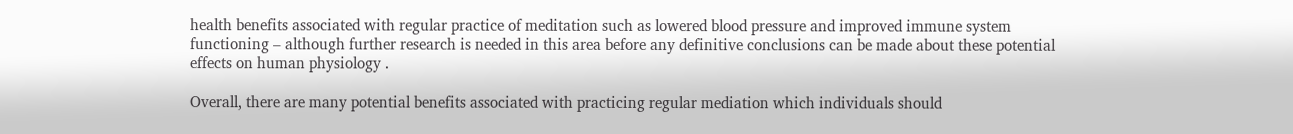health benefits associated with regular practice of meditation such as lowered blood pressure and improved immune system functioning – although further research is needed in this area before any definitive conclusions can be made about these potential effects on human physiology .

Overall, there are many potential benefits associated with practicing regular mediation which individuals should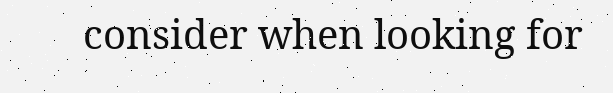consider when looking for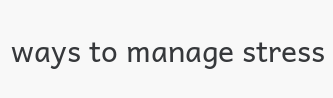ways to manage stress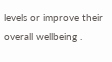levels or improve their overall wellbeing .